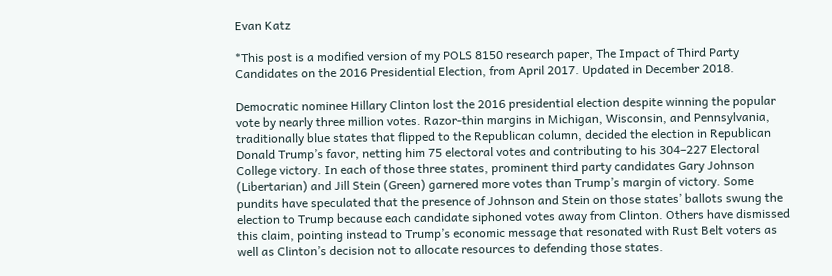Evan Katz

*This post is a modified version of my POLS 8150 research paper, The Impact of Third Party Candidates on the 2016 Presidential Election, from April 2017. Updated in December 2018.

Democratic nominee Hillary Clinton lost the 2016 presidential election despite winning the popular vote by nearly three million votes. Razor-thin margins in Michigan, Wisconsin, and Pennsylvania, traditionally blue states that flipped to the Republican column, decided the election in Republican Donald Trump’s favor, netting him 75 electoral votes and contributing to his 304–227 Electoral College victory. In each of those three states, prominent third party candidates Gary Johnson (Libertarian) and Jill Stein (Green) garnered more votes than Trump’s margin of victory. Some pundits have speculated that the presence of Johnson and Stein on those states’ ballots swung the election to Trump because each candidate siphoned votes away from Clinton. Others have dismissed this claim, pointing instead to Trump’s economic message that resonated with Rust Belt voters as well as Clinton’s decision not to allocate resources to defending those states.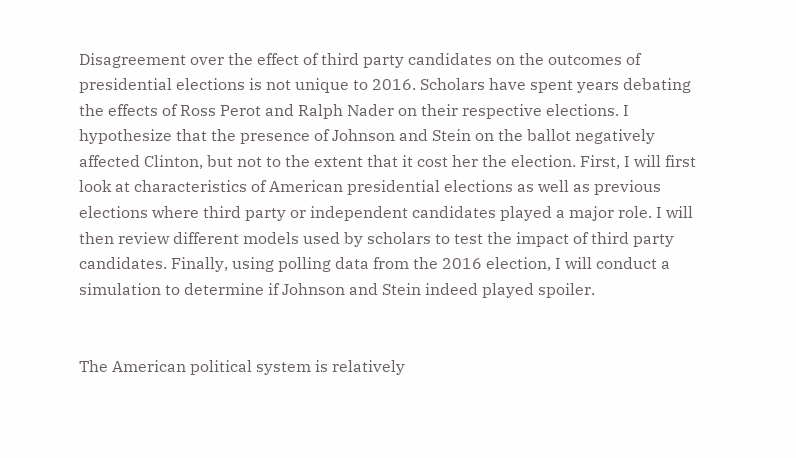Disagreement over the effect of third party candidates on the outcomes of presidential elections is not unique to 2016. Scholars have spent years debating the effects of Ross Perot and Ralph Nader on their respective elections. I hypothesize that the presence of Johnson and Stein on the ballot negatively affected Clinton, but not to the extent that it cost her the election. First, I will first look at characteristics of American presidential elections as well as previous elections where third party or independent candidates played a major role. I will then review different models used by scholars to test the impact of third party candidates. Finally, using polling data from the 2016 election, I will conduct a simulation to determine if Johnson and Stein indeed played spoiler.


The American political system is relatively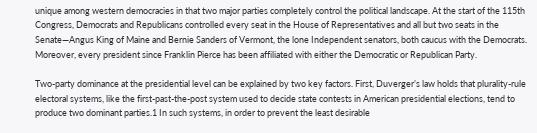unique among western democracies in that two major parties completely control the political landscape. At the start of the 115th Congress, Democrats and Republicans controlled every seat in the House of Representatives and all but two seats in the Senate—Angus King of Maine and Bernie Sanders of Vermont, the lone Independent senators, both caucus with the Democrats. Moreover, every president since Franklin Pierce has been affiliated with either the Democratic or Republican Party.

Two-party dominance at the presidential level can be explained by two key factors. First, Duverger’s law holds that plurality-rule electoral systems, like the first-past-the-post system used to decide state contests in American presidential elections, tend to produce two dominant parties.1 In such systems, in order to prevent the least desirable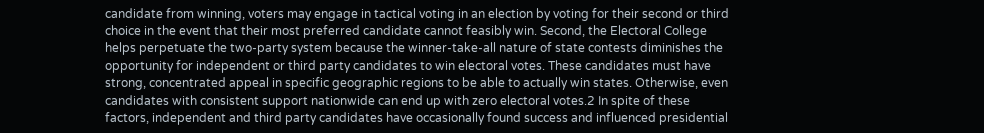candidate from winning, voters may engage in tactical voting in an election by voting for their second or third choice in the event that their most preferred candidate cannot feasibly win. Second, the Electoral College helps perpetuate the two-party system because the winner-take-all nature of state contests diminishes the opportunity for independent or third party candidates to win electoral votes. These candidates must have strong, concentrated appeal in specific geographic regions to be able to actually win states. Otherwise, even candidates with consistent support nationwide can end up with zero electoral votes.2 In spite of these factors, independent and third party candidates have occasionally found success and influenced presidential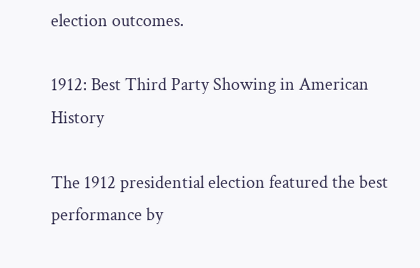election outcomes.

1912: Best Third Party Showing in American History

The 1912 presidential election featured the best performance by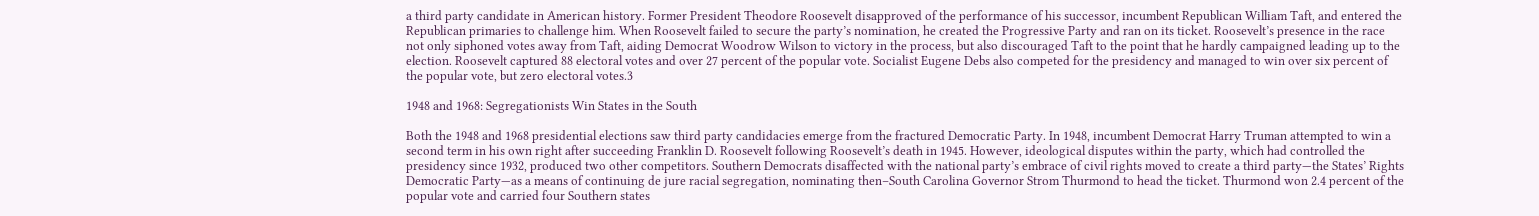a third party candidate in American history. Former President Theodore Roosevelt disapproved of the performance of his successor, incumbent Republican William Taft, and entered the Republican primaries to challenge him. When Roosevelt failed to secure the party’s nomination, he created the Progressive Party and ran on its ticket. Roosevelt’s presence in the race not only siphoned votes away from Taft, aiding Democrat Woodrow Wilson to victory in the process, but also discouraged Taft to the point that he hardly campaigned leading up to the election. Roosevelt captured 88 electoral votes and over 27 percent of the popular vote. Socialist Eugene Debs also competed for the presidency and managed to win over six percent of the popular vote, but zero electoral votes.3

1948 and 1968: Segregationists Win States in the South

Both the 1948 and 1968 presidential elections saw third party candidacies emerge from the fractured Democratic Party. In 1948, incumbent Democrat Harry Truman attempted to win a second term in his own right after succeeding Franklin D. Roosevelt following Roosevelt’s death in 1945. However, ideological disputes within the party, which had controlled the presidency since 1932, produced two other competitors. Southern Democrats disaffected with the national party’s embrace of civil rights moved to create a third party—the States’ Rights Democratic Party—as a means of continuing de jure racial segregation, nominating then–South Carolina Governor Strom Thurmond to head the ticket. Thurmond won 2.4 percent of the popular vote and carried four Southern states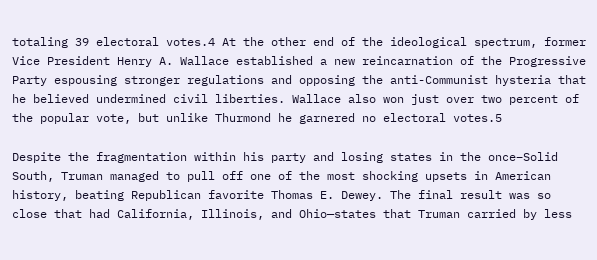totaling 39 electoral votes.4 At the other end of the ideological spectrum, former Vice President Henry A. Wallace established a new reincarnation of the Progressive Party espousing stronger regulations and opposing the anti-Communist hysteria that he believed undermined civil liberties. Wallace also won just over two percent of the popular vote, but unlike Thurmond he garnered no electoral votes.5

Despite the fragmentation within his party and losing states in the once–Solid South, Truman managed to pull off one of the most shocking upsets in American history, beating Republican favorite Thomas E. Dewey. The final result was so close that had California, Illinois, and Ohio—states that Truman carried by less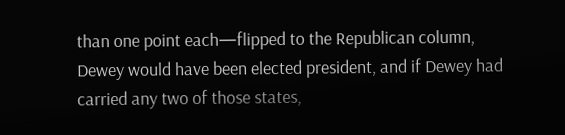than one point each—flipped to the Republican column, Dewey would have been elected president, and if Dewey had carried any two of those states,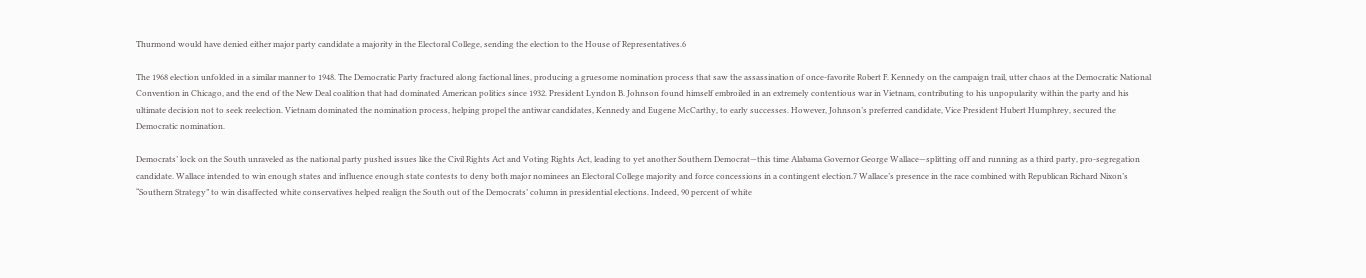Thurmond would have denied either major party candidate a majority in the Electoral College, sending the election to the House of Representatives.6

The 1968 election unfolded in a similar manner to 1948. The Democratic Party fractured along factional lines, producing a gruesome nomination process that saw the assassination of once-favorite Robert F. Kennedy on the campaign trail, utter chaos at the Democratic National Convention in Chicago, and the end of the New Deal coalition that had dominated American politics since 1932. President Lyndon B. Johnson found himself embroiled in an extremely contentious war in Vietnam, contributing to his unpopularity within the party and his ultimate decision not to seek reelection. Vietnam dominated the nomination process, helping propel the antiwar candidates, Kennedy and Eugene McCarthy, to early successes. However, Johnson’s preferred candidate, Vice President Hubert Humphrey, secured the Democratic nomination.

Democrats’ lock on the South unraveled as the national party pushed issues like the Civil Rights Act and Voting Rights Act, leading to yet another Southern Democrat—this time Alabama Governor George Wallace—splitting off and running as a third party, pro-segregation candidate. Wallace intended to win enough states and influence enough state contests to deny both major nominees an Electoral College majority and force concessions in a contingent election.7 Wallace’s presence in the race combined with Republican Richard Nixon’s “Southern Strategy” to win disaffected white conservatives helped realign the South out of the Democrats’ column in presidential elections. Indeed, 90 percent of white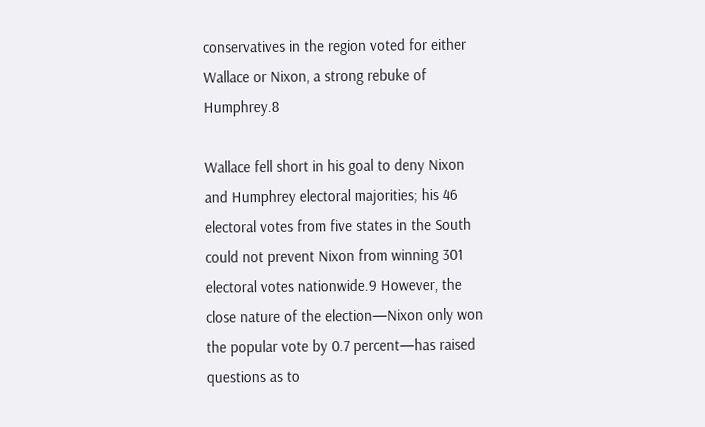conservatives in the region voted for either Wallace or Nixon, a strong rebuke of Humphrey.8

Wallace fell short in his goal to deny Nixon and Humphrey electoral majorities; his 46 electoral votes from five states in the South could not prevent Nixon from winning 301 electoral votes nationwide.9 However, the close nature of the election—Nixon only won the popular vote by 0.7 percent—has raised questions as to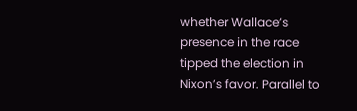whether Wallace’s presence in the race tipped the election in Nixon’s favor. Parallel to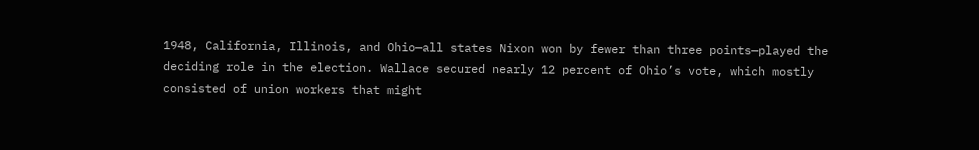1948, California, Illinois, and Ohio—all states Nixon won by fewer than three points—played the deciding role in the election. Wallace secured nearly 12 percent of Ohio’s vote, which mostly consisted of union workers that might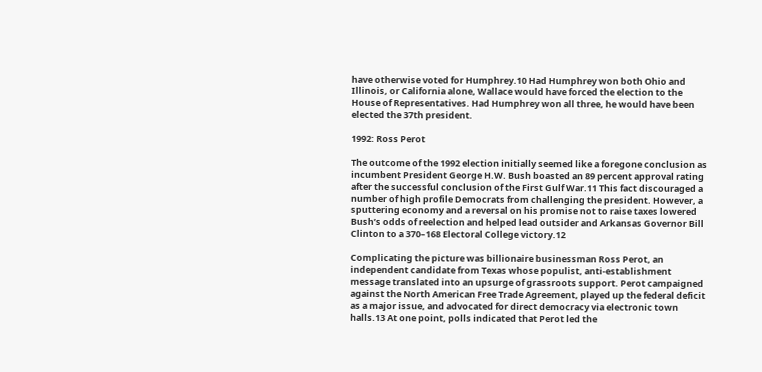have otherwise voted for Humphrey.10 Had Humphrey won both Ohio and Illinois, or California alone, Wallace would have forced the election to the House of Representatives. Had Humphrey won all three, he would have been elected the 37th president.

1992: Ross Perot

The outcome of the 1992 election initially seemed like a foregone conclusion as incumbent President George H.W. Bush boasted an 89 percent approval rating after the successful conclusion of the First Gulf War.11 This fact discouraged a number of high profile Democrats from challenging the president. However, a sputtering economy and a reversal on his promise not to raise taxes lowered Bush’s odds of reelection and helped lead outsider and Arkansas Governor Bill Clinton to a 370–168 Electoral College victory.12

Complicating the picture was billionaire businessman Ross Perot, an independent candidate from Texas whose populist, anti-establishment message translated into an upsurge of grassroots support. Perot campaigned against the North American Free Trade Agreement, played up the federal deficit as a major issue, and advocated for direct democracy via electronic town halls.13 At one point, polls indicated that Perot led the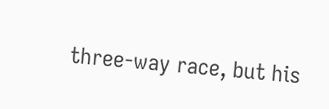three-way race, but his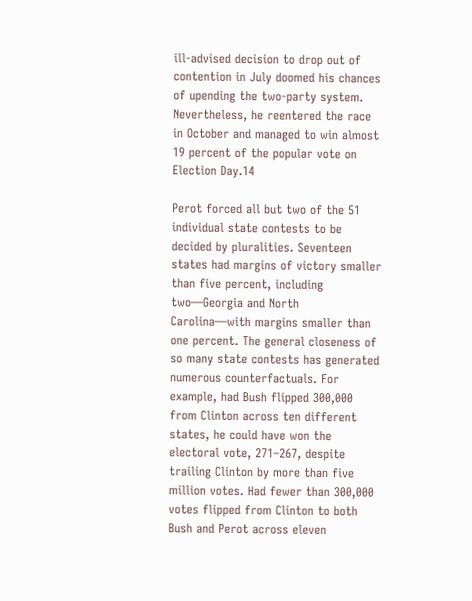ill-advised decision to drop out of contention in July doomed his chances of upending the two-party system. Nevertheless, he reentered the race in October and managed to win almost 19 percent of the popular vote on Election Day.14

Perot forced all but two of the 51 individual state contests to be decided by pluralities. Seventeen states had margins of victory smaller than five percent, including two—Georgia and North Carolina—with margins smaller than one percent. The general closeness of so many state contests has generated numerous counterfactuals. For example, had Bush flipped 300,000 from Clinton across ten different states, he could have won the electoral vote, 271–267, despite trailing Clinton by more than five million votes. Had fewer than 300,000 votes flipped from Clinton to both Bush and Perot across eleven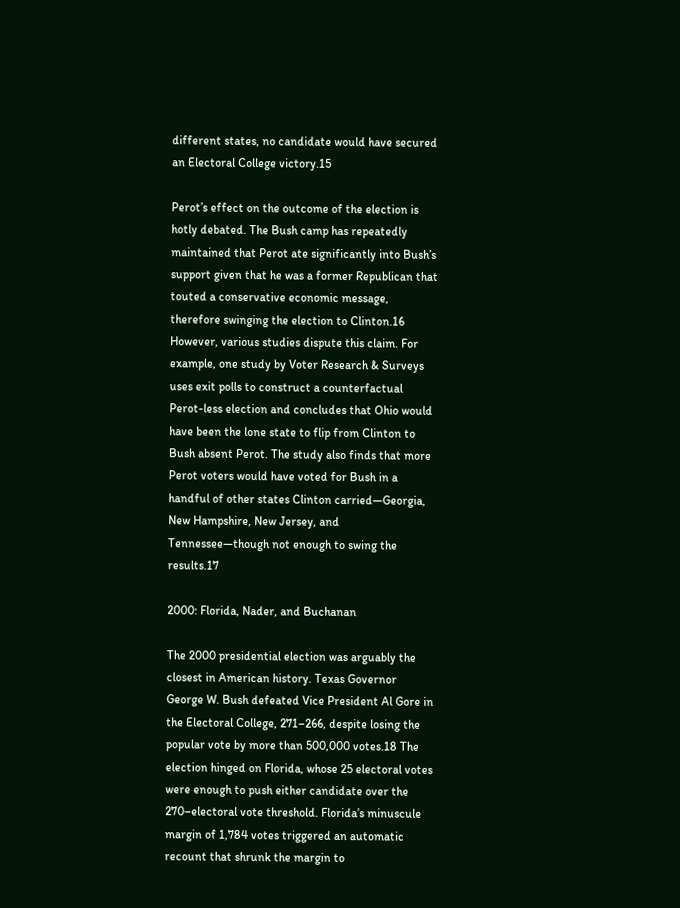different states, no candidate would have secured an Electoral College victory.15

Perot’s effect on the outcome of the election is hotly debated. The Bush camp has repeatedly maintained that Perot ate significantly into Bush’s support given that he was a former Republican that touted a conservative economic message, therefore swinging the election to Clinton.16 However, various studies dispute this claim. For example, one study by Voter Research & Surveys uses exit polls to construct a counterfactual Perot-less election and concludes that Ohio would have been the lone state to flip from Clinton to Bush absent Perot. The study also finds that more Perot voters would have voted for Bush in a handful of other states Clinton carried—Georgia, New Hampshire, New Jersey, and Tennessee—though not enough to swing the results.17

2000: Florida, Nader, and Buchanan

The 2000 presidential election was arguably the closest in American history. Texas Governor George W. Bush defeated Vice President Al Gore in the Electoral College, 271–266, despite losing the popular vote by more than 500,000 votes.18 The election hinged on Florida, whose 25 electoral votes were enough to push either candidate over the 270–electoral vote threshold. Florida’s minuscule margin of 1,784 votes triggered an automatic recount that shrunk the margin to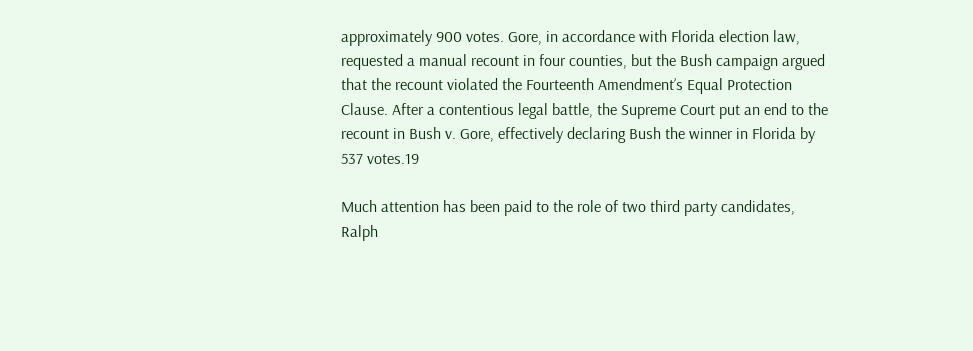approximately 900 votes. Gore, in accordance with Florida election law, requested a manual recount in four counties, but the Bush campaign argued that the recount violated the Fourteenth Amendment’s Equal Protection Clause. After a contentious legal battle, the Supreme Court put an end to the recount in Bush v. Gore, effectively declaring Bush the winner in Florida by 537 votes.19

Much attention has been paid to the role of two third party candidates, Ralph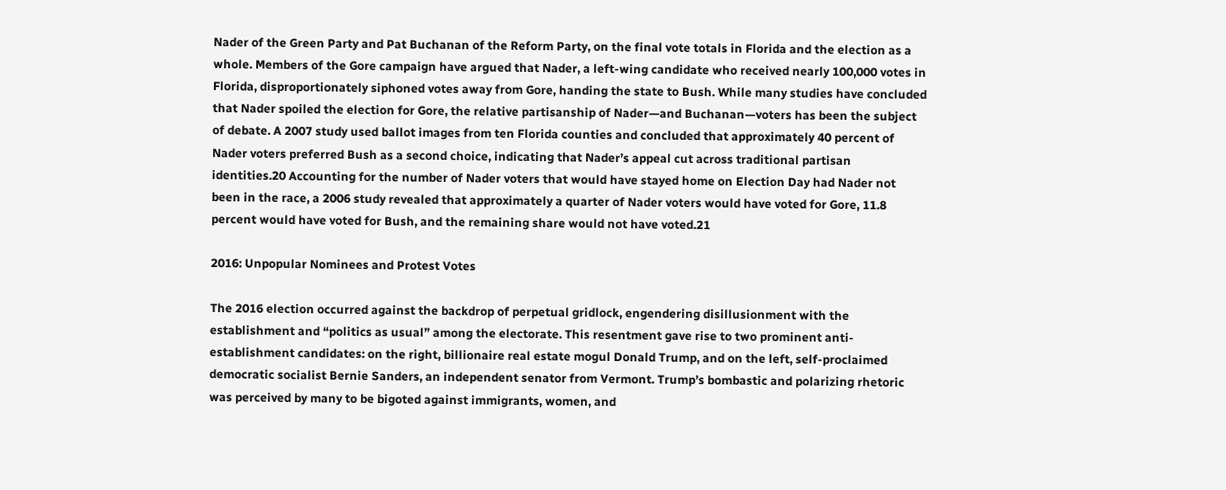Nader of the Green Party and Pat Buchanan of the Reform Party, on the final vote totals in Florida and the election as a whole. Members of the Gore campaign have argued that Nader, a left-wing candidate who received nearly 100,000 votes in Florida, disproportionately siphoned votes away from Gore, handing the state to Bush. While many studies have concluded that Nader spoiled the election for Gore, the relative partisanship of Nader—and Buchanan—voters has been the subject of debate. A 2007 study used ballot images from ten Florida counties and concluded that approximately 40 percent of Nader voters preferred Bush as a second choice, indicating that Nader’s appeal cut across traditional partisan identities.20 Accounting for the number of Nader voters that would have stayed home on Election Day had Nader not been in the race, a 2006 study revealed that approximately a quarter of Nader voters would have voted for Gore, 11.8 percent would have voted for Bush, and the remaining share would not have voted.21

2016: Unpopular Nominees and Protest Votes

The 2016 election occurred against the backdrop of perpetual gridlock, engendering disillusionment with the establishment and “politics as usual” among the electorate. This resentment gave rise to two prominent anti-establishment candidates: on the right, billionaire real estate mogul Donald Trump, and on the left, self-proclaimed democratic socialist Bernie Sanders, an independent senator from Vermont. Trump’s bombastic and polarizing rhetoric was perceived by many to be bigoted against immigrants, women, and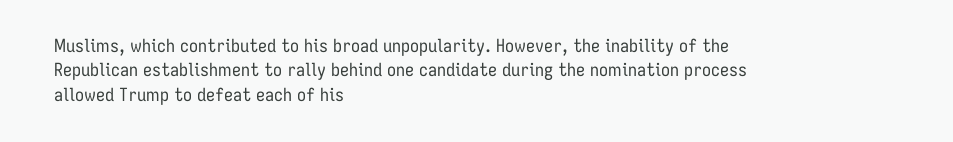Muslims, which contributed to his broad unpopularity. However, the inability of the Republican establishment to rally behind one candidate during the nomination process allowed Trump to defeat each of his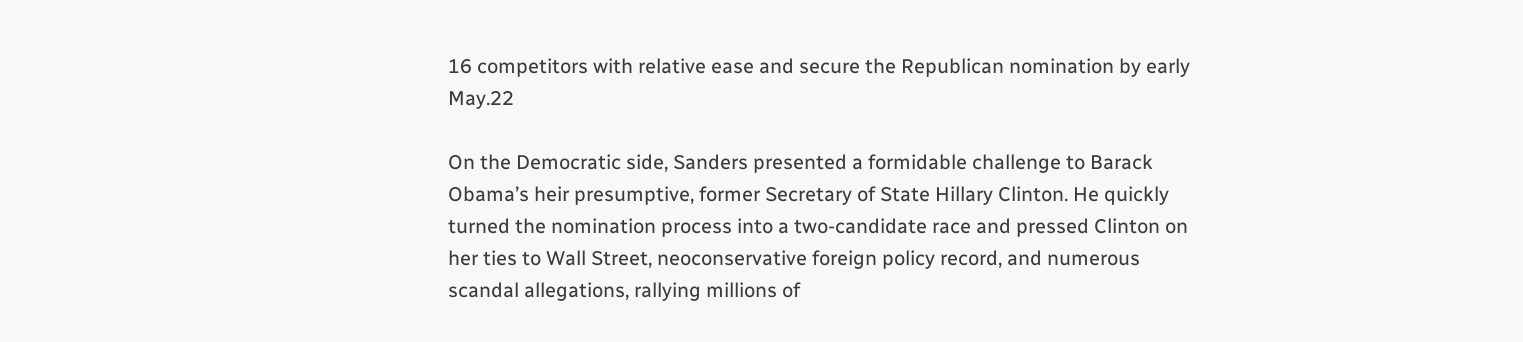16 competitors with relative ease and secure the Republican nomination by early May.22

On the Democratic side, Sanders presented a formidable challenge to Barack Obama’s heir presumptive, former Secretary of State Hillary Clinton. He quickly turned the nomination process into a two-candidate race and pressed Clinton on her ties to Wall Street, neoconservative foreign policy record, and numerous scandal allegations, rallying millions of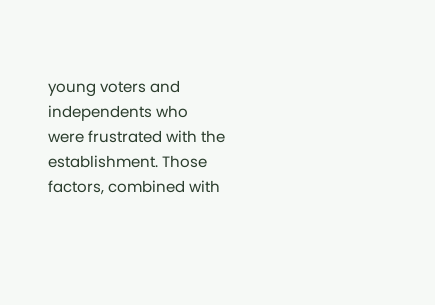young voters and independents who were frustrated with the establishment. Those factors, combined with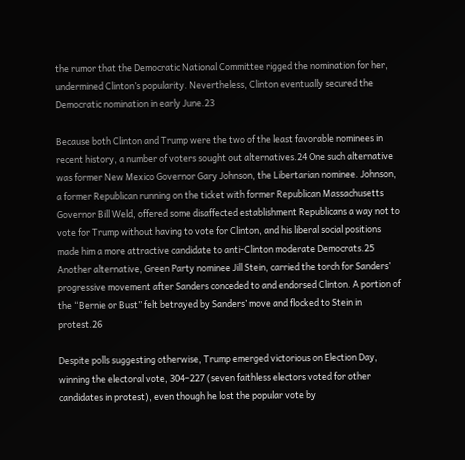the rumor that the Democratic National Committee rigged the nomination for her, undermined Clinton’s popularity. Nevertheless, Clinton eventually secured the Democratic nomination in early June.23

Because both Clinton and Trump were the two of the least favorable nominees in recent history, a number of voters sought out alternatives.24 One such alternative was former New Mexico Governor Gary Johnson, the Libertarian nominee. Johnson, a former Republican running on the ticket with former Republican Massachusetts Governor Bill Weld, offered some disaffected establishment Republicans a way not to vote for Trump without having to vote for Clinton, and his liberal social positions made him a more attractive candidate to anti-Clinton moderate Democrats.25 Another alternative, Green Party nominee Jill Stein, carried the torch for Sanders’ progressive movement after Sanders conceded to and endorsed Clinton. A portion of the “Bernie or Bust” felt betrayed by Sanders’ move and flocked to Stein in protest.26

Despite polls suggesting otherwise, Trump emerged victorious on Election Day, winning the electoral vote, 304–227 (seven faithless electors voted for other candidates in protest), even though he lost the popular vote by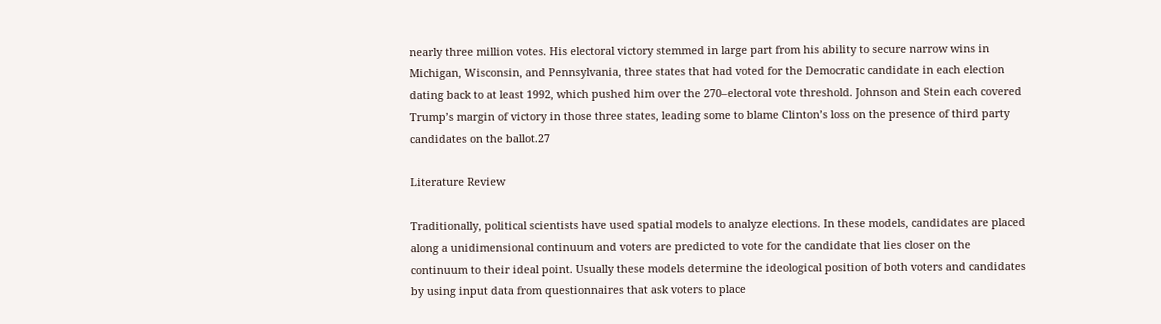nearly three million votes. His electoral victory stemmed in large part from his ability to secure narrow wins in Michigan, Wisconsin, and Pennsylvania, three states that had voted for the Democratic candidate in each election dating back to at least 1992, which pushed him over the 270–electoral vote threshold. Johnson and Stein each covered Trump’s margin of victory in those three states, leading some to blame Clinton’s loss on the presence of third party candidates on the ballot.27

Literature Review

Traditionally, political scientists have used spatial models to analyze elections. In these models, candidates are placed along a unidimensional continuum and voters are predicted to vote for the candidate that lies closer on the continuum to their ideal point. Usually these models determine the ideological position of both voters and candidates by using input data from questionnaires that ask voters to place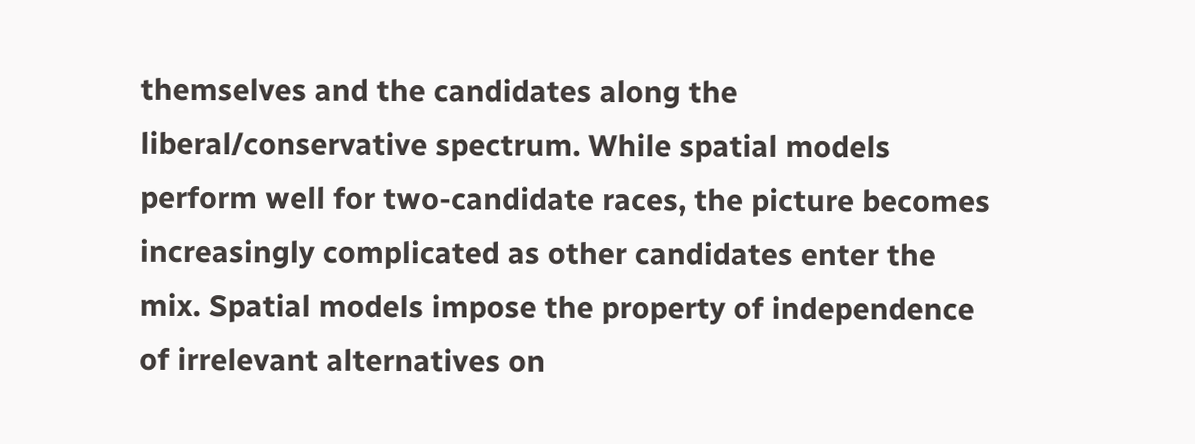themselves and the candidates along the liberal/conservative spectrum. While spatial models perform well for two-candidate races, the picture becomes increasingly complicated as other candidates enter the mix. Spatial models impose the property of independence of irrelevant alternatives on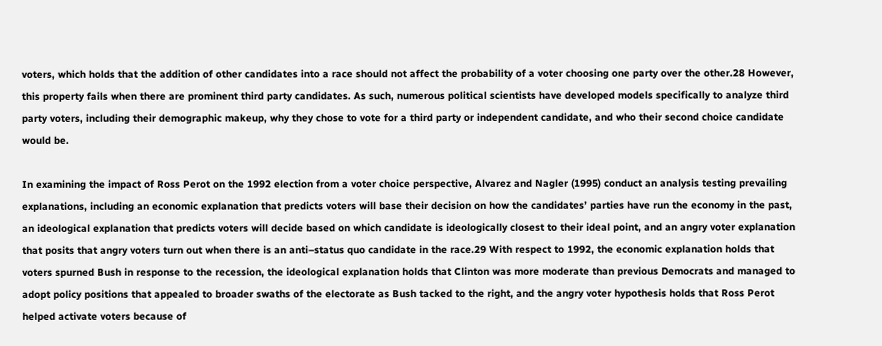voters, which holds that the addition of other candidates into a race should not affect the probability of a voter choosing one party over the other.28 However, this property fails when there are prominent third party candidates. As such, numerous political scientists have developed models specifically to analyze third party voters, including their demographic makeup, why they chose to vote for a third party or independent candidate, and who their second choice candidate would be.

In examining the impact of Ross Perot on the 1992 election from a voter choice perspective, Alvarez and Nagler (1995) conduct an analysis testing prevailing explanations, including an economic explanation that predicts voters will base their decision on how the candidates’ parties have run the economy in the past, an ideological explanation that predicts voters will decide based on which candidate is ideologically closest to their ideal point, and an angry voter explanation that posits that angry voters turn out when there is an anti–status quo candidate in the race.29 With respect to 1992, the economic explanation holds that voters spurned Bush in response to the recession, the ideological explanation holds that Clinton was more moderate than previous Democrats and managed to adopt policy positions that appealed to broader swaths of the electorate as Bush tacked to the right, and the angry voter hypothesis holds that Ross Perot helped activate voters because of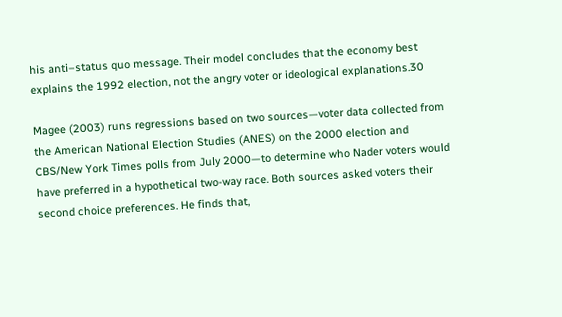his anti–status quo message. Their model concludes that the economy best explains the 1992 election, not the angry voter or ideological explanations.30

Magee (2003) runs regressions based on two sources—voter data collected from the American National Election Studies (ANES) on the 2000 election and CBS/New York Times polls from July 2000—to determine who Nader voters would have preferred in a hypothetical two-way race. Both sources asked voters their second choice preferences. He finds that,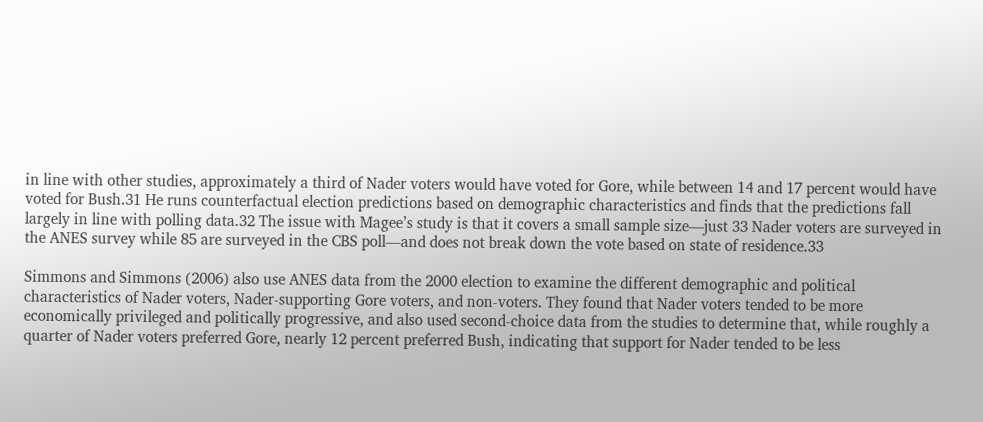in line with other studies, approximately a third of Nader voters would have voted for Gore, while between 14 and 17 percent would have voted for Bush.31 He runs counterfactual election predictions based on demographic characteristics and finds that the predictions fall largely in line with polling data.32 The issue with Magee’s study is that it covers a small sample size—just 33 Nader voters are surveyed in the ANES survey while 85 are surveyed in the CBS poll—and does not break down the vote based on state of residence.33

Simmons and Simmons (2006) also use ANES data from the 2000 election to examine the different demographic and political characteristics of Nader voters, Nader-supporting Gore voters, and non-voters. They found that Nader voters tended to be more economically privileged and politically progressive, and also used second-choice data from the studies to determine that, while roughly a quarter of Nader voters preferred Gore, nearly 12 percent preferred Bush, indicating that support for Nader tended to be less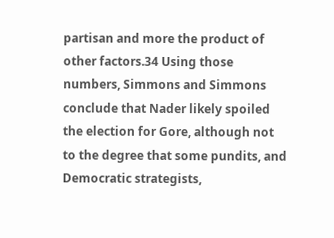partisan and more the product of other factors.34 Using those numbers, Simmons and Simmons conclude that Nader likely spoiled the election for Gore, although not to the degree that some pundits, and Democratic strategists,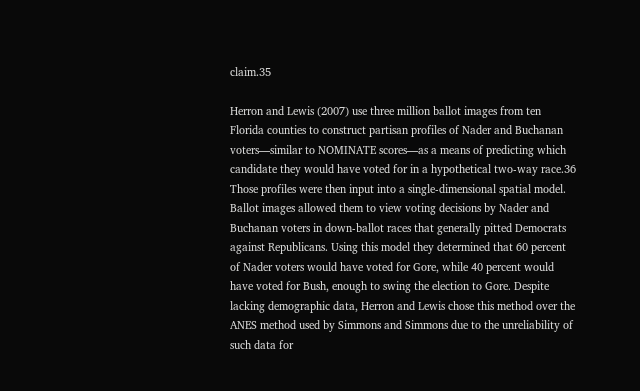claim.35

Herron and Lewis (2007) use three million ballot images from ten Florida counties to construct partisan profiles of Nader and Buchanan voters—similar to NOMINATE scores—as a means of predicting which candidate they would have voted for in a hypothetical two-way race.36 Those profiles were then input into a single-dimensional spatial model. Ballot images allowed them to view voting decisions by Nader and Buchanan voters in down-ballot races that generally pitted Democrats against Republicans. Using this model they determined that 60 percent of Nader voters would have voted for Gore, while 40 percent would have voted for Bush, enough to swing the election to Gore. Despite lacking demographic data, Herron and Lewis chose this method over the ANES method used by Simmons and Simmons due to the unreliability of such data for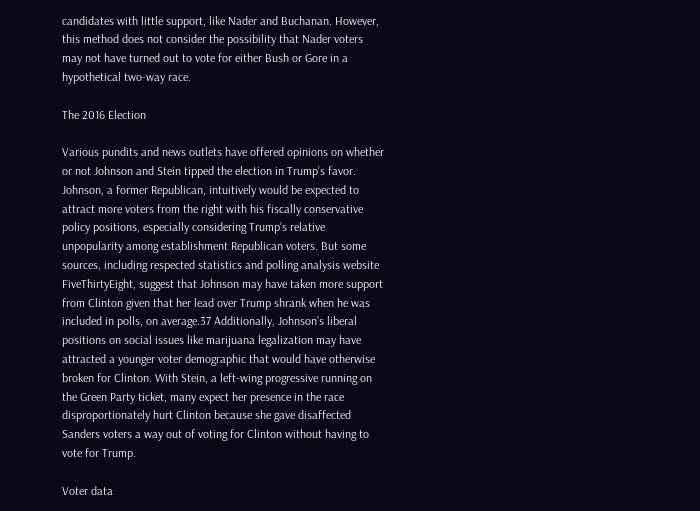candidates with little support, like Nader and Buchanan. However, this method does not consider the possibility that Nader voters may not have turned out to vote for either Bush or Gore in a hypothetical two-way race.

The 2016 Election

Various pundits and news outlets have offered opinions on whether or not Johnson and Stein tipped the election in Trump’s favor. Johnson, a former Republican, intuitively would be expected to attract more voters from the right with his fiscally conservative policy positions, especially considering Trump’s relative unpopularity among establishment Republican voters. But some sources, including respected statistics and polling analysis website FiveThirtyEight, suggest that Johnson may have taken more support from Clinton given that her lead over Trump shrank when he was included in polls, on average.37 Additionally, Johnson’s liberal positions on social issues like marijuana legalization may have attracted a younger voter demographic that would have otherwise broken for Clinton. With Stein, a left-wing progressive running on the Green Party ticket, many expect her presence in the race disproportionately hurt Clinton because she gave disaffected Sanders voters a way out of voting for Clinton without having to vote for Trump.

Voter data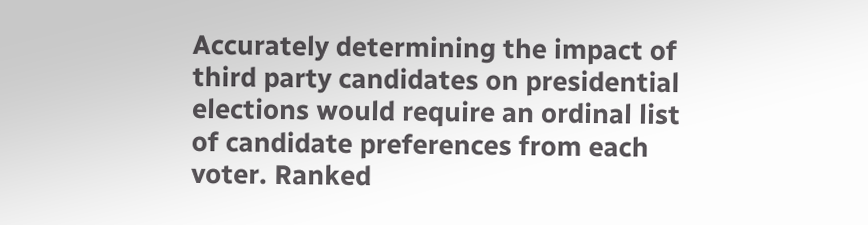Accurately determining the impact of third party candidates on presidential elections would require an ordinal list of candidate preferences from each voter. Ranked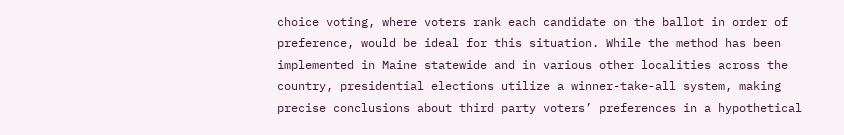choice voting, where voters rank each candidate on the ballot in order of preference, would be ideal for this situation. While the method has been implemented in Maine statewide and in various other localities across the country, presidential elections utilize a winner-take-all system, making precise conclusions about third party voters’ preferences in a hypothetical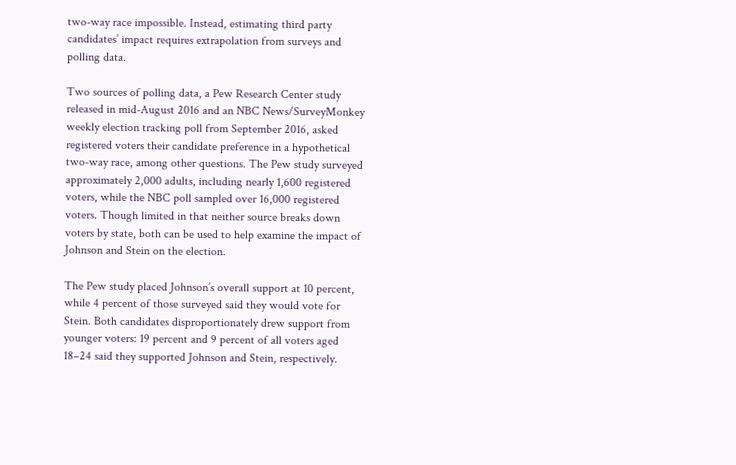two-way race impossible. Instead, estimating third party candidates’ impact requires extrapolation from surveys and polling data.

Two sources of polling data, a Pew Research Center study released in mid-August 2016 and an NBC News/SurveyMonkey weekly election tracking poll from September 2016, asked registered voters their candidate preference in a hypothetical two-way race, among other questions. The Pew study surveyed approximately 2,000 adults, including nearly 1,600 registered voters, while the NBC poll sampled over 16,000 registered voters. Though limited in that neither source breaks down voters by state, both can be used to help examine the impact of Johnson and Stein on the election.

The Pew study placed Johnson’s overall support at 10 percent, while 4 percent of those surveyed said they would vote for Stein. Both candidates disproportionately drew support from younger voters: 19 percent and 9 percent of all voters aged 18–24 said they supported Johnson and Stein, respectively.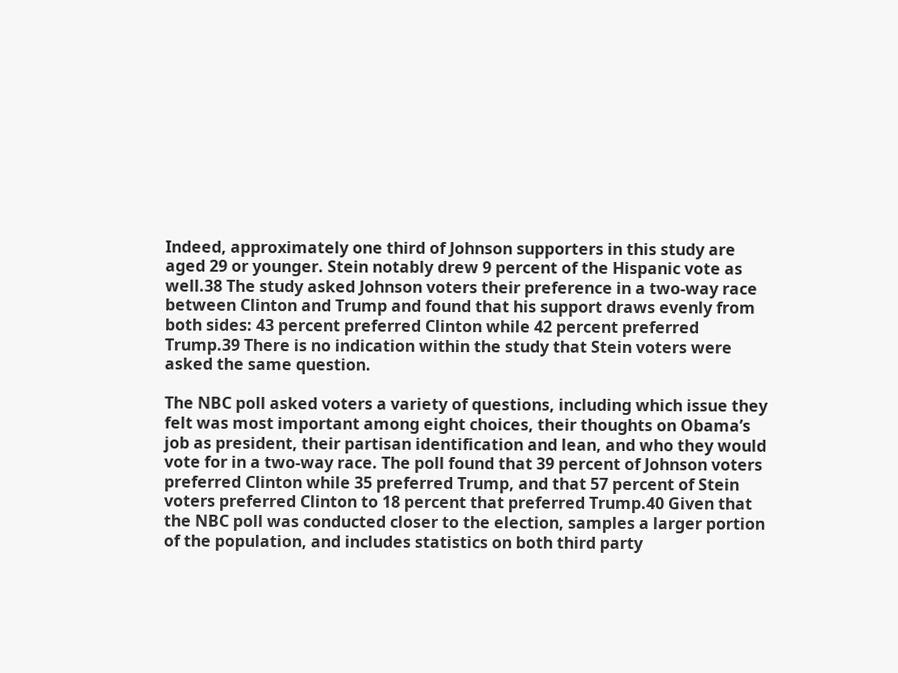Indeed, approximately one third of Johnson supporters in this study are aged 29 or younger. Stein notably drew 9 percent of the Hispanic vote as well.38 The study asked Johnson voters their preference in a two-way race between Clinton and Trump and found that his support draws evenly from both sides: 43 percent preferred Clinton while 42 percent preferred Trump.39 There is no indication within the study that Stein voters were asked the same question.

The NBC poll asked voters a variety of questions, including which issue they felt was most important among eight choices, their thoughts on Obama’s job as president, their partisan identification and lean, and who they would vote for in a two-way race. The poll found that 39 percent of Johnson voters preferred Clinton while 35 preferred Trump, and that 57 percent of Stein voters preferred Clinton to 18 percent that preferred Trump.40 Given that the NBC poll was conducted closer to the election, samples a larger portion of the population, and includes statistics on both third party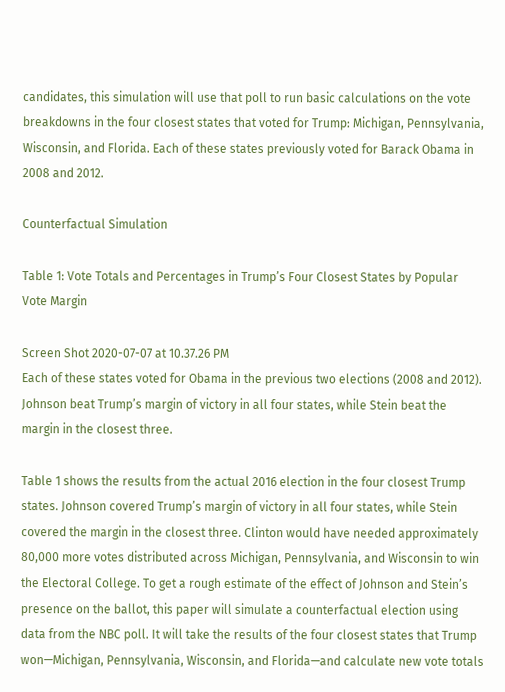candidates, this simulation will use that poll to run basic calculations on the vote breakdowns in the four closest states that voted for Trump: Michigan, Pennsylvania, Wisconsin, and Florida. Each of these states previously voted for Barack Obama in 2008 and 2012.

Counterfactual Simulation

Table 1: Vote Totals and Percentages in Trump’s Four Closest States by Popular Vote Margin

Screen Shot 2020-07-07 at 10.37.26 PM
Each of these states voted for Obama in the previous two elections (2008 and 2012). Johnson beat Trump’s margin of victory in all four states, while Stein beat the margin in the closest three.

Table 1 shows the results from the actual 2016 election in the four closest Trump states. Johnson covered Trump’s margin of victory in all four states, while Stein covered the margin in the closest three. Clinton would have needed approximately 80,000 more votes distributed across Michigan, Pennsylvania, and Wisconsin to win the Electoral College. To get a rough estimate of the effect of Johnson and Stein’s presence on the ballot, this paper will simulate a counterfactual election using data from the NBC poll. It will take the results of the four closest states that Trump won—Michigan, Pennsylvania, Wisconsin, and Florida—and calculate new vote totals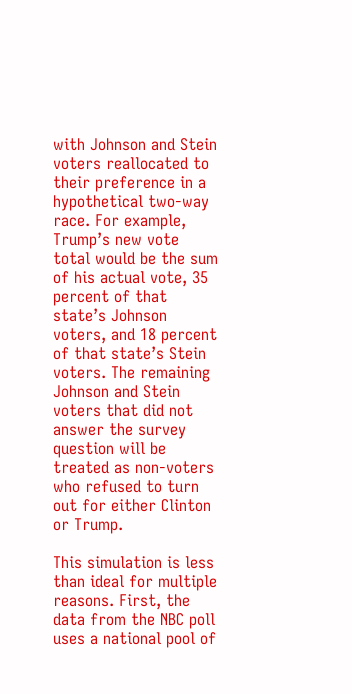with Johnson and Stein voters reallocated to their preference in a hypothetical two-way race. For example, Trump’s new vote total would be the sum of his actual vote, 35 percent of that state’s Johnson voters, and 18 percent of that state’s Stein voters. The remaining Johnson and Stein voters that did not answer the survey question will be treated as non-voters who refused to turn out for either Clinton or Trump.

This simulation is less than ideal for multiple reasons. First, the data from the NBC poll uses a national pool of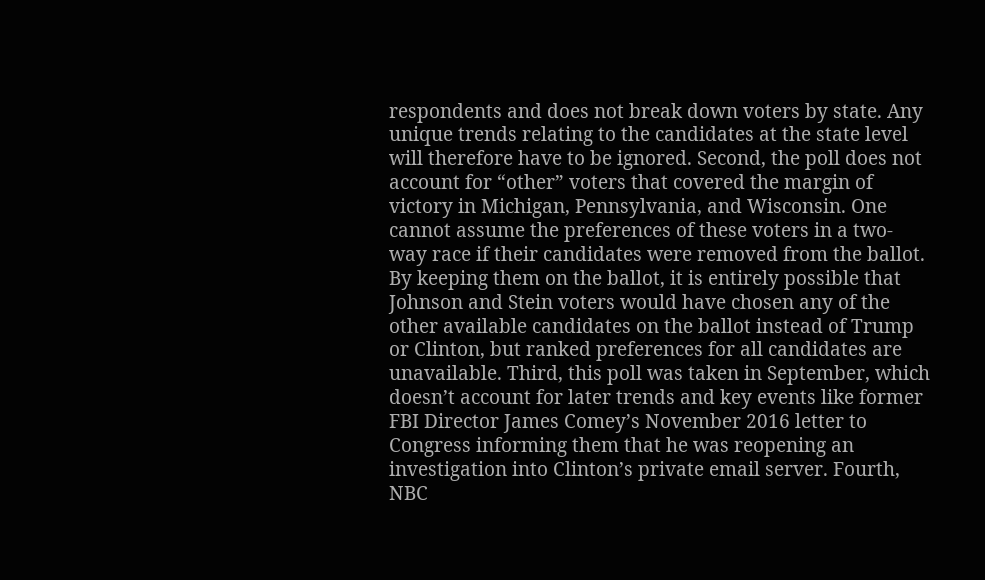respondents and does not break down voters by state. Any unique trends relating to the candidates at the state level will therefore have to be ignored. Second, the poll does not account for “other” voters that covered the margin of victory in Michigan, Pennsylvania, and Wisconsin. One cannot assume the preferences of these voters in a two-way race if their candidates were removed from the ballot. By keeping them on the ballot, it is entirely possible that Johnson and Stein voters would have chosen any of the other available candidates on the ballot instead of Trump or Clinton, but ranked preferences for all candidates are unavailable. Third, this poll was taken in September, which doesn’t account for later trends and key events like former FBI Director James Comey’s November 2016 letter to Congress informing them that he was reopening an investigation into Clinton’s private email server. Fourth, NBC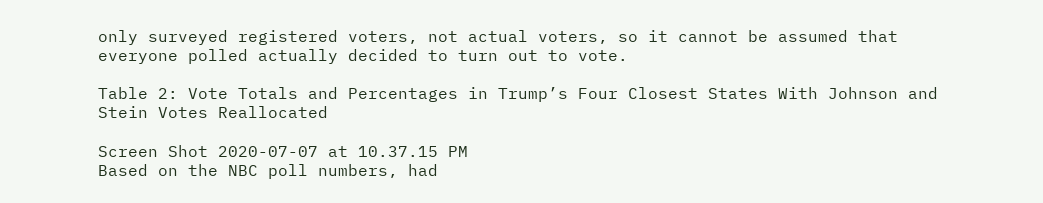only surveyed registered voters, not actual voters, so it cannot be assumed that everyone polled actually decided to turn out to vote.

Table 2: Vote Totals and Percentages in Trump’s Four Closest States With Johnson and Stein Votes Reallocated

Screen Shot 2020-07-07 at 10.37.15 PM
Based on the NBC poll numbers, had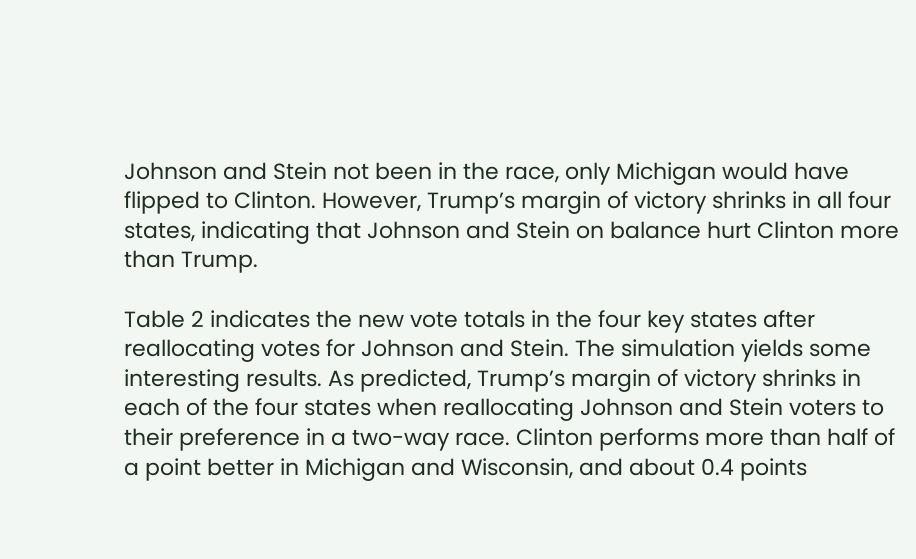Johnson and Stein not been in the race, only Michigan would have flipped to Clinton. However, Trump’s margin of victory shrinks in all four states, indicating that Johnson and Stein on balance hurt Clinton more than Trump.

Table 2 indicates the new vote totals in the four key states after reallocating votes for Johnson and Stein. The simulation yields some interesting results. As predicted, Trump’s margin of victory shrinks in each of the four states when reallocating Johnson and Stein voters to their preference in a two-way race. Clinton performs more than half of a point better in Michigan and Wisconsin, and about 0.4 points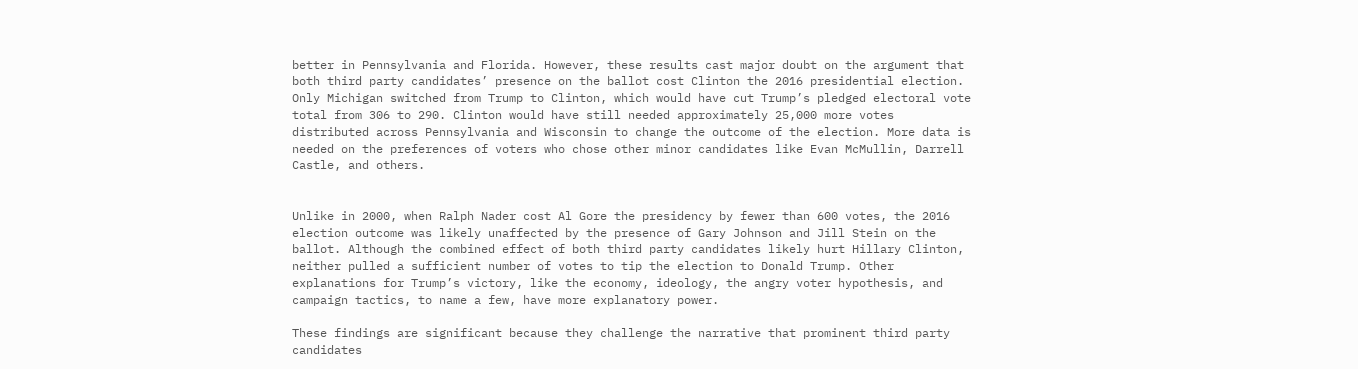better in Pennsylvania and Florida. However, these results cast major doubt on the argument that both third party candidates’ presence on the ballot cost Clinton the 2016 presidential election. Only Michigan switched from Trump to Clinton, which would have cut Trump’s pledged electoral vote total from 306 to 290. Clinton would have still needed approximately 25,000 more votes distributed across Pennsylvania and Wisconsin to change the outcome of the election. More data is needed on the preferences of voters who chose other minor candidates like Evan McMullin, Darrell Castle, and others.


Unlike in 2000, when Ralph Nader cost Al Gore the presidency by fewer than 600 votes, the 2016 election outcome was likely unaffected by the presence of Gary Johnson and Jill Stein on the ballot. Although the combined effect of both third party candidates likely hurt Hillary Clinton, neither pulled a sufficient number of votes to tip the election to Donald Trump. Other explanations for Trump’s victory, like the economy, ideology, the angry voter hypothesis, and campaign tactics, to name a few, have more explanatory power.

These findings are significant because they challenge the narrative that prominent third party candidates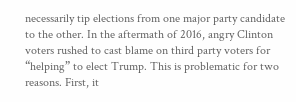necessarily tip elections from one major party candidate to the other. In the aftermath of 2016, angry Clinton voters rushed to cast blame on third party voters for “helping” to elect Trump. This is problematic for two reasons. First, it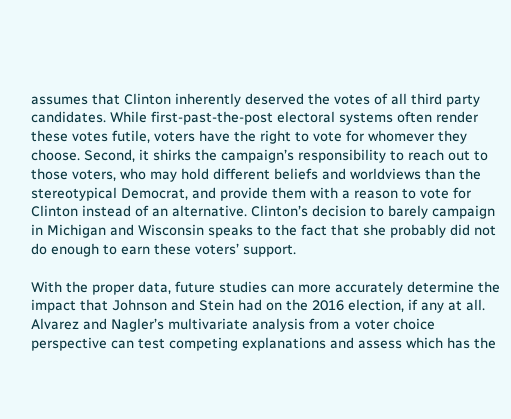assumes that Clinton inherently deserved the votes of all third party candidates. While first-past-the-post electoral systems often render these votes futile, voters have the right to vote for whomever they choose. Second, it shirks the campaign’s responsibility to reach out to those voters, who may hold different beliefs and worldviews than the stereotypical Democrat, and provide them with a reason to vote for Clinton instead of an alternative. Clinton’s decision to barely campaign in Michigan and Wisconsin speaks to the fact that she probably did not do enough to earn these voters’ support.

With the proper data, future studies can more accurately determine the impact that Johnson and Stein had on the 2016 election, if any at all. Alvarez and Nagler’s multivariate analysis from a voter choice perspective can test competing explanations and assess which has the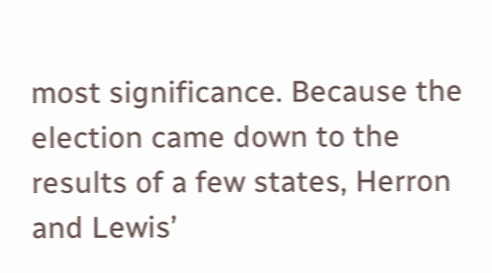most significance. Because the election came down to the results of a few states, Herron and Lewis’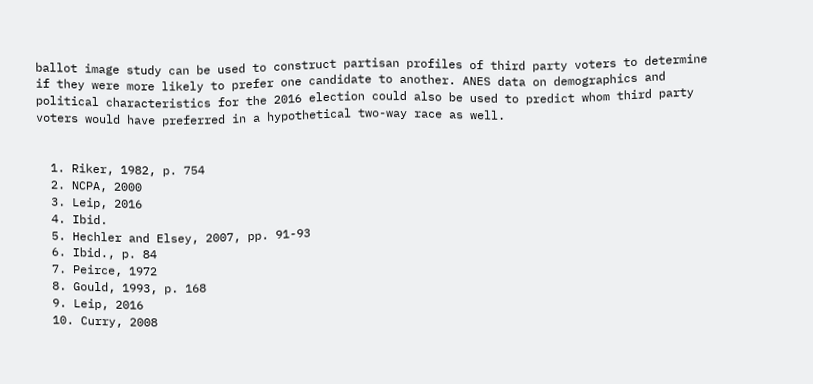ballot image study can be used to construct partisan profiles of third party voters to determine if they were more likely to prefer one candidate to another. ANES data on demographics and political characteristics for the 2016 election could also be used to predict whom third party voters would have preferred in a hypothetical two-way race as well.


  1. Riker, 1982, p. 754
  2. NCPA, 2000
  3. Leip, 2016
  4. Ibid.
  5. Hechler and Elsey, 2007, pp. 91-93
  6. Ibid., p. 84
  7. Peirce, 1972
  8. Gould, 1993, p. 168
  9. Leip, 2016
  10. Curry, 2008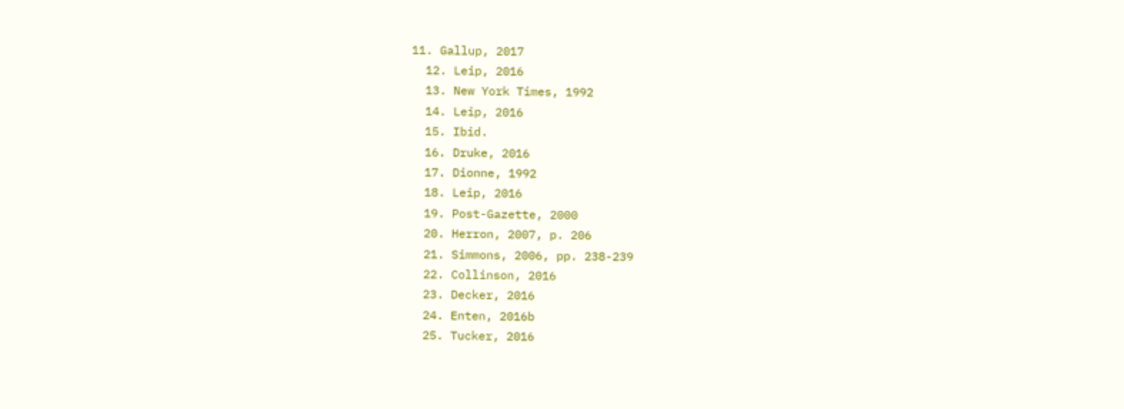11. Gallup, 2017
  12. Leip, 2016
  13. New York Times, 1992
  14. Leip, 2016
  15. Ibid.
  16. Druke, 2016
  17. Dionne, 1992
  18. Leip, 2016
  19. Post-Gazette, 2000
  20. Herron, 2007, p. 206
  21. Simmons, 2006, pp. 238-239
  22. Collinson, 2016
  23. Decker, 2016
  24. Enten, 2016b
  25. Tucker, 2016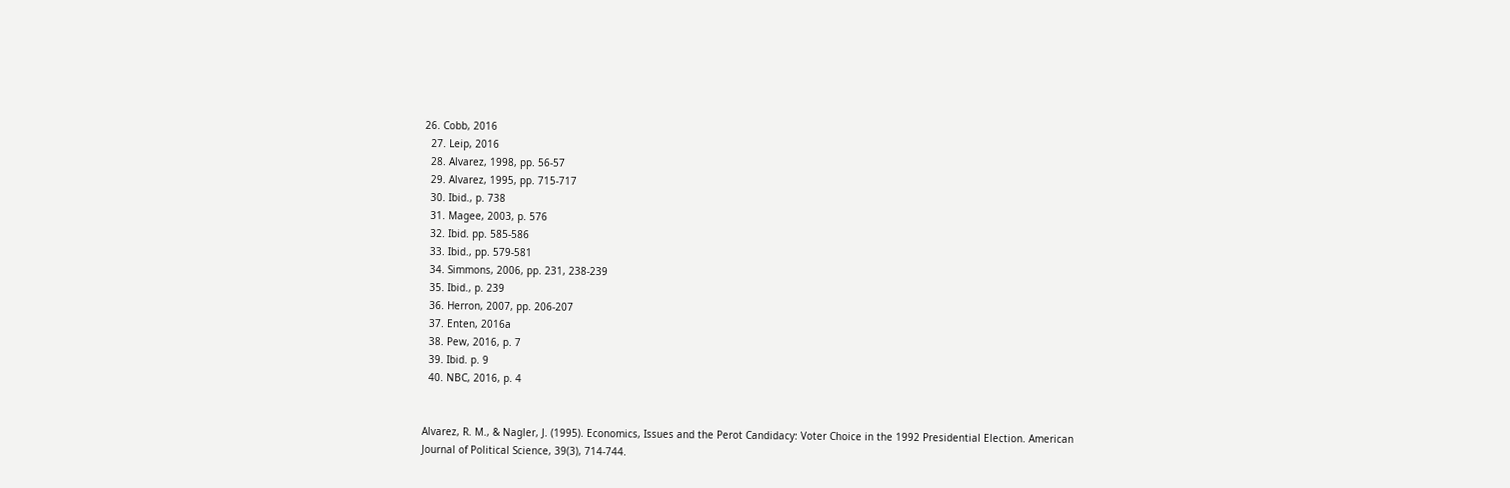26. Cobb, 2016
  27. Leip, 2016
  28. Alvarez, 1998, pp. 56-57
  29. Alvarez, 1995, pp. 715-717
  30. Ibid., p. 738
  31. Magee, 2003, p. 576
  32. Ibid. pp. 585-586
  33. Ibid., pp. 579-581
  34. Simmons, 2006, pp. 231, 238-239
  35. Ibid., p. 239
  36. Herron, 2007, pp. 206-207
  37. Enten, 2016a
  38. Pew, 2016, p. 7
  39. Ibid. p. 9
  40. NBC, 2016, p. 4


Alvarez, R. M., & Nagler, J. (1995). Economics, Issues and the Perot Candidacy: Voter Choice in the 1992 Presidential Election. American Journal of Political Science, 39(3), 714-744.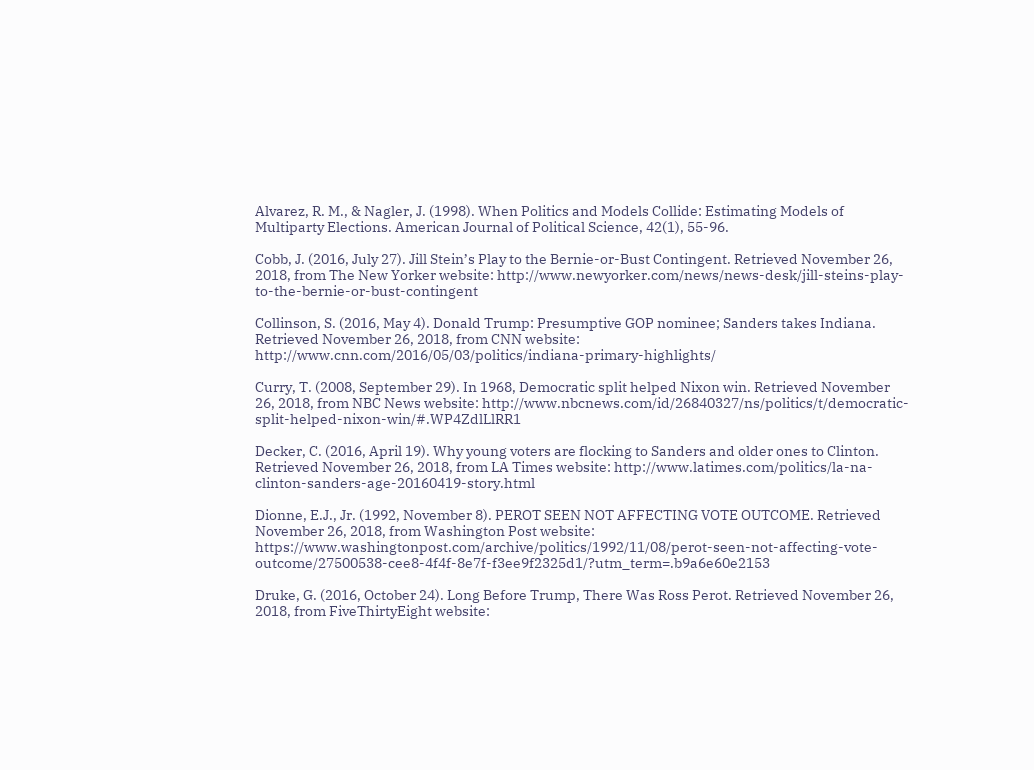Alvarez, R. M., & Nagler, J. (1998). When Politics and Models Collide: Estimating Models of Multiparty Elections. American Journal of Political Science, 42(1), 55-96.

Cobb, J. (2016, July 27). Jill Stein’s Play to the Bernie-or-Bust Contingent. Retrieved November 26, 2018, from The New Yorker website: http://www.newyorker.com/news/news-desk/jill-steins-play-to-the-bernie-or-bust-contingent

Collinson, S. (2016, May 4). Donald Trump: Presumptive GOP nominee; Sanders takes Indiana. Retrieved November 26, 2018, from CNN website: http://www.cnn.com/2016/05/03/politics/indiana-primary-highlights/

Curry, T. (2008, September 29). In 1968, Democratic split helped Nixon win. Retrieved November 26, 2018, from NBC News website: http://www.nbcnews.com/id/26840327/ns/politics/t/democratic-split-helped-nixon-win/#.WP4ZdlLlRR1

Decker, C. (2016, April 19). Why young voters are flocking to Sanders and older ones to Clinton. Retrieved November 26, 2018, from LA Times website: http://www.latimes.com/politics/la-na-clinton-sanders-age-20160419-story.html

Dionne, E.J., Jr. (1992, November 8). PEROT SEEN NOT AFFECTING VOTE OUTCOME. Retrieved November 26, 2018, from Washington Post website: https://www.washingtonpost.com/archive/politics/1992/11/08/perot-seen-not-affecting-vote-outcome/27500538-cee8-4f4f-8e7f-f3ee9f2325d1/?utm_term=.b9a6e60e2153

Druke, G. (2016, October 24). Long Before Trump, There Was Ross Perot. Retrieved November 26, 2018, from FiveThirtyEight website: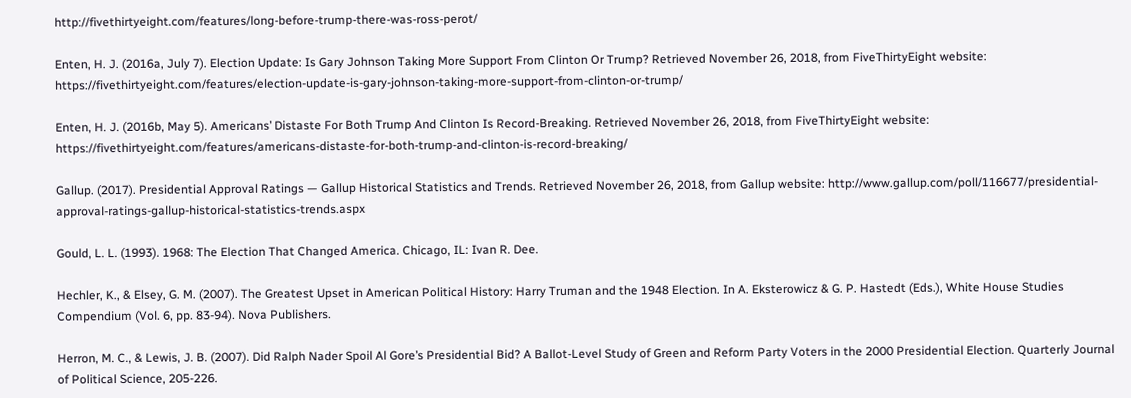http://fivethirtyeight.com/features/long-before-trump-there-was-ross-perot/

Enten, H. J. (2016a, July 7). Election Update: Is Gary Johnson Taking More Support From Clinton Or Trump? Retrieved November 26, 2018, from FiveThirtyEight website: https://fivethirtyeight.com/features/election-update-is-gary-johnson-taking-more-support-from-clinton-or-trump/

Enten, H. J. (2016b, May 5). Americans’ Distaste For Both Trump And Clinton Is Record-Breaking. Retrieved November 26, 2018, from FiveThirtyEight website: https://fivethirtyeight.com/features/americans-distaste-for-both-trump-and-clinton-is-record-breaking/

Gallup. (2017). Presidential Approval Ratings — Gallup Historical Statistics and Trends. Retrieved November 26, 2018, from Gallup website: http://www.gallup.com/poll/116677/presidential-approval-ratings-gallup-historical-statistics-trends.aspx

Gould, L. L. (1993). 1968: The Election That Changed America. Chicago, IL: Ivan R. Dee.

Hechler, K., & Elsey, G. M. (2007). The Greatest Upset in American Political History: Harry Truman and the 1948 Election. In A. Eksterowicz & G. P. Hastedt (Eds.), White House Studies Compendium (Vol. 6, pp. 83-94). Nova Publishers.

Herron, M. C., & Lewis, J. B. (2007). Did Ralph Nader Spoil Al Gore’s Presidential Bid? A Ballot-Level Study of Green and Reform Party Voters in the 2000 Presidential Election. Quarterly Journal of Political Science, 205-226.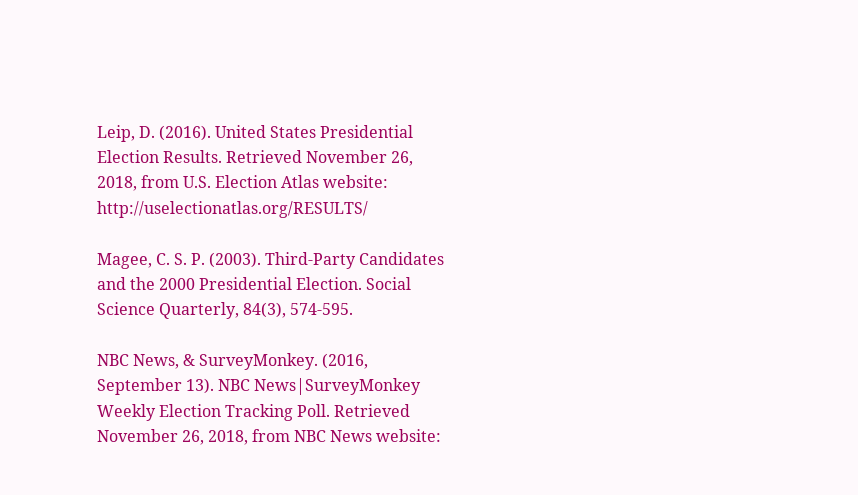Leip, D. (2016). United States Presidential Election Results. Retrieved November 26, 2018, from U.S. Election Atlas website: http://uselectionatlas.org/RESULTS/

Magee, C. S. P. (2003). Third-Party Candidates and the 2000 Presidential Election. Social Science Quarterly, 84(3), 574-595.

NBC News, & SurveyMonkey. (2016, September 13). NBC News|SurveyMonkey Weekly Election Tracking Poll. Retrieved November 26, 2018, from NBC News website: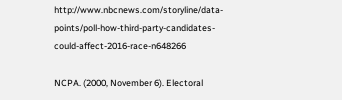http://www.nbcnews.com/storyline/data-points/poll-how-third-party-candidates-could-affect-2016-race-n648266

NCPA. (2000, November 6). Electoral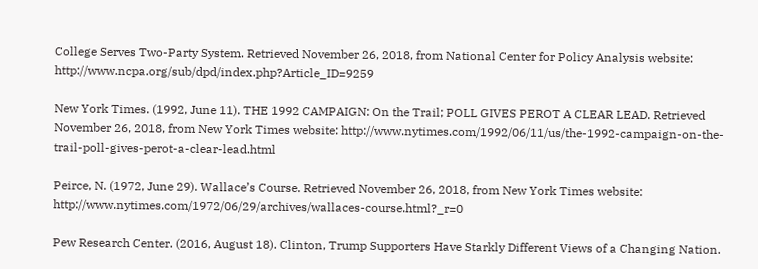College Serves Two-Party System. Retrieved November 26, 2018, from National Center for Policy Analysis website: http://www.ncpa.org/sub/dpd/index.php?Article_ID=9259

New York Times. (1992, June 11). THE 1992 CAMPAIGN: On the Trail; POLL GIVES PEROT A CLEAR LEAD. Retrieved November 26, 2018, from New York Times website: http://www.nytimes.com/1992/06/11/us/the-1992-campaign-on-the-trail-poll-gives-perot-a-clear-lead.html

Peirce, N. (1972, June 29). Wallace’s Course. Retrieved November 26, 2018, from New York Times website: http://www.nytimes.com/1972/06/29/archives/wallaces-course.html?_r=0

Pew Research Center. (2016, August 18). Clinton, Trump Supporters Have Starkly Different Views of a Changing Nation.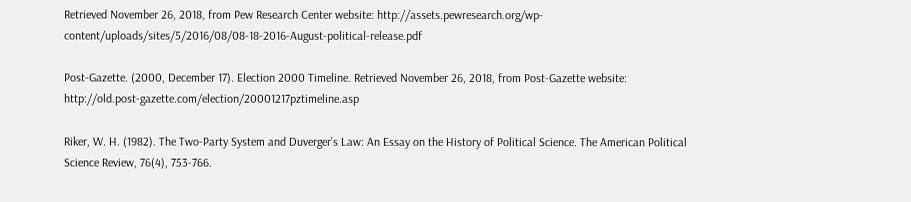Retrieved November 26, 2018, from Pew Research Center website: http://assets.pewresearch.org/wp-content/uploads/sites/5/2016/08/08-18-2016-August-political-release.pdf

Post-Gazette. (2000, December 17). Election 2000 Timeline. Retrieved November 26, 2018, from Post-Gazette website: http://old.post-gazette.com/election/20001217pztimeline.asp

Riker, W. H. (1982). The Two-Party System and Duverger’s Law: An Essay on the History of Political Science. The American Political Science Review, 76(4), 753-766.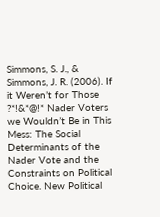Simmons, S. J., & Simmons, J. R. (2006). If it Weren’t for Those ?*!&*@!* Nader Voters we Wouldn’t Be in This Mess: The Social Determinants of the Nader Vote and the Constraints on Political Choice. New Political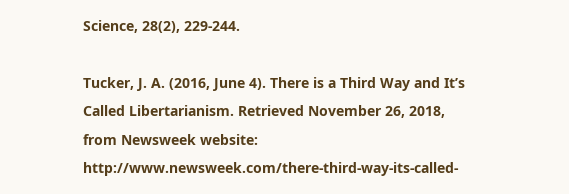Science, 28(2), 229-244.

Tucker, J. A. (2016, June 4). There is a Third Way and It’s Called Libertarianism. Retrieved November 26, 2018, from Newsweek website: http://www.newsweek.com/there-third-way-its-called-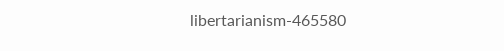libertarianism-465580